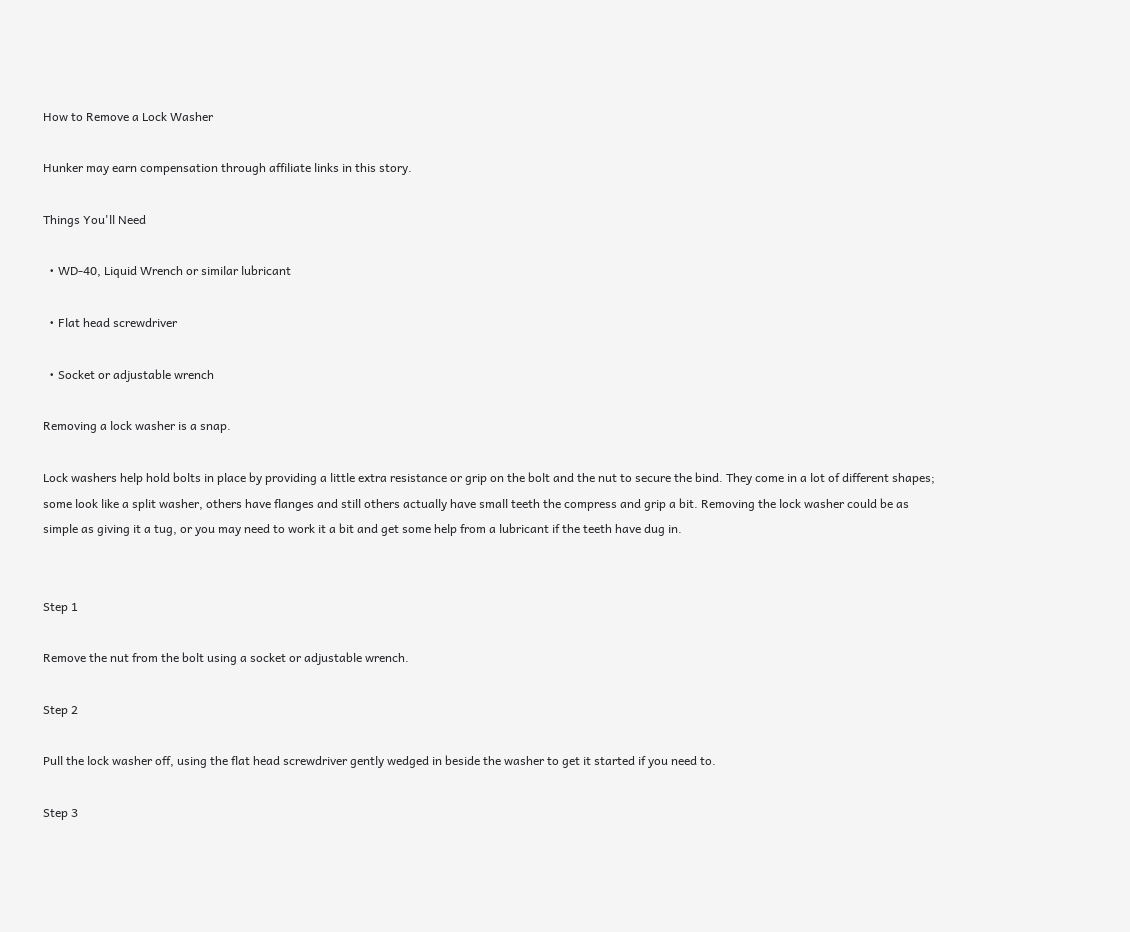How to Remove a Lock Washer

Hunker may earn compensation through affiliate links in this story.

Things You'll Need

  • WD-40, Liquid Wrench or similar lubricant

  • Flat head screwdriver

  • Socket or adjustable wrench

Removing a lock washer is a snap.

Lock washers help hold bolts in place by providing a little extra resistance or grip on the bolt and the nut to secure the bind. They come in a lot of different shapes; some look like a split washer, others have flanges and still others actually have small teeth the compress and grip a bit. Removing the lock washer could be as simple as giving it a tug, or you may need to work it a bit and get some help from a lubricant if the teeth have dug in.


Step 1

Remove the nut from the bolt using a socket or adjustable wrench.

Step 2

Pull the lock washer off, using the flat head screwdriver gently wedged in beside the washer to get it started if you need to.

Step 3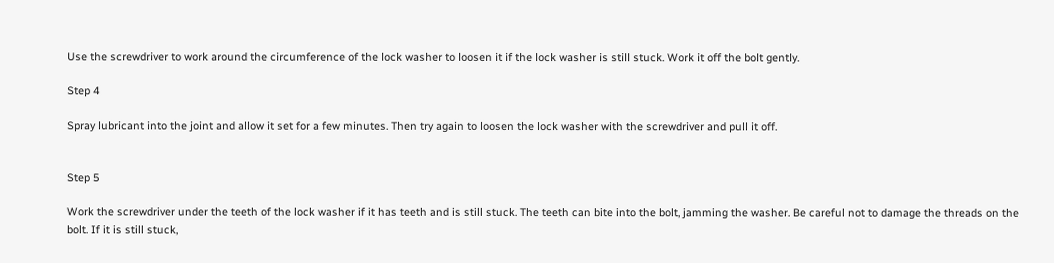Use the screwdriver to work around the circumference of the lock washer to loosen it if the lock washer is still stuck. Work it off the bolt gently.

Step 4

Spray lubricant into the joint and allow it set for a few minutes. Then try again to loosen the lock washer with the screwdriver and pull it off.


Step 5

Work the screwdriver under the teeth of the lock washer if it has teeth and is still stuck. The teeth can bite into the bolt, jamming the washer. Be careful not to damage the threads on the bolt. If it is still stuck,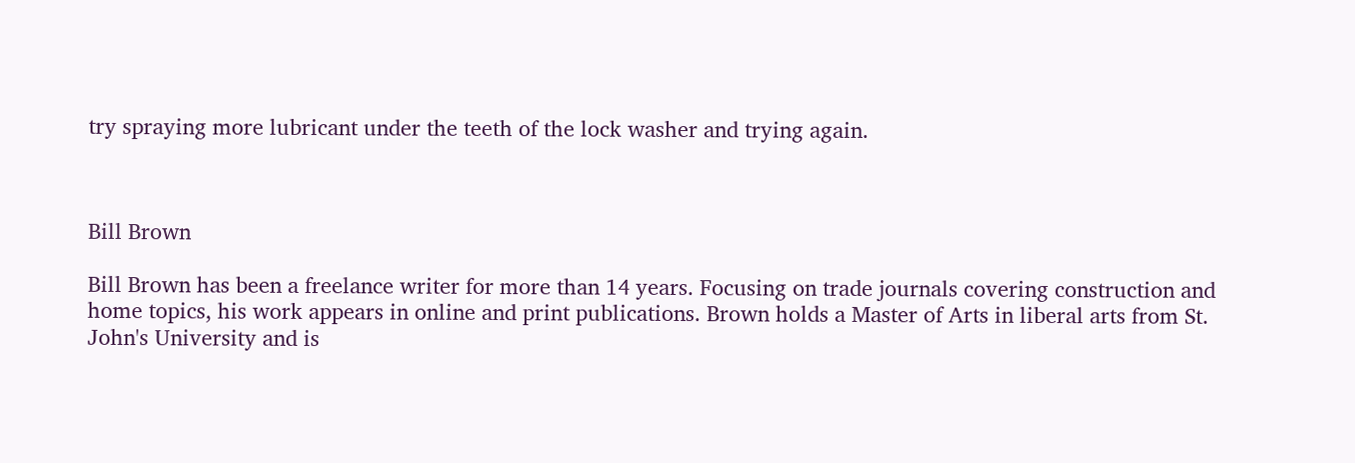try spraying more lubricant under the teeth of the lock washer and trying again.



Bill Brown

Bill Brown has been a freelance writer for more than 14 years. Focusing on trade journals covering construction and home topics, his work appears in online and print publications. Brown holds a Master of Arts in liberal arts from St. John's University and is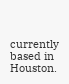currently based in Houston.